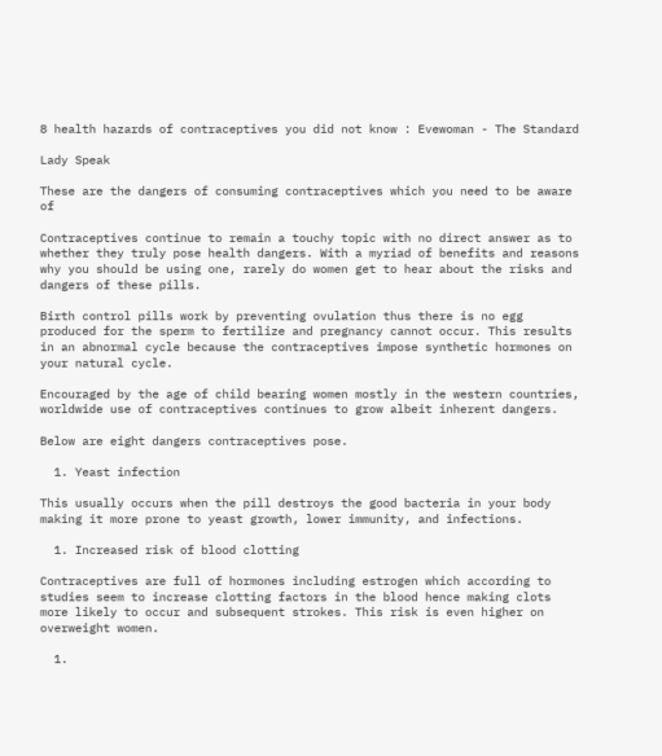8 health hazards of contraceptives you did not know : Evewoman - The Standard

Lady Speak

These are the dangers of consuming contraceptives which you need to be aware of

Contraceptives continue to remain a touchy topic with no direct answer as to whether they truly pose health dangers. With a myriad of benefits and reasons why you should be using one, rarely do women get to hear about the risks and dangers of these pills.

Birth control pills work by preventing ovulation thus there is no egg produced for the sperm to fertilize and pregnancy cannot occur. This results in an abnormal cycle because the contraceptives impose synthetic hormones on your natural cycle.

Encouraged by the age of child bearing women mostly in the western countries, worldwide use of contraceptives continues to grow albeit inherent dangers.

Below are eight dangers contraceptives pose.

  1. Yeast infection

This usually occurs when the pill destroys the good bacteria in your body making it more prone to yeast growth, lower immunity, and infections.

  1. Increased risk of blood clotting

Contraceptives are full of hormones including estrogen which according to studies seem to increase clotting factors in the blood hence making clots more likely to occur and subsequent strokes. This risk is even higher on overweight women.

  1.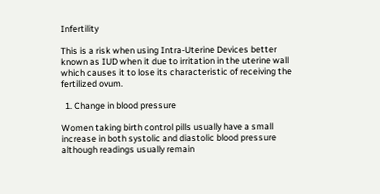Infertility

This is a risk when using Intra-Uterine Devices better known as IUD when it due to irritation in the uterine wall which causes it to lose its characteristic of receiving the fertilized ovum.

  1. Change in blood pressure

Women taking birth control pills usually have a small increase in both systolic and diastolic blood pressure although readings usually remain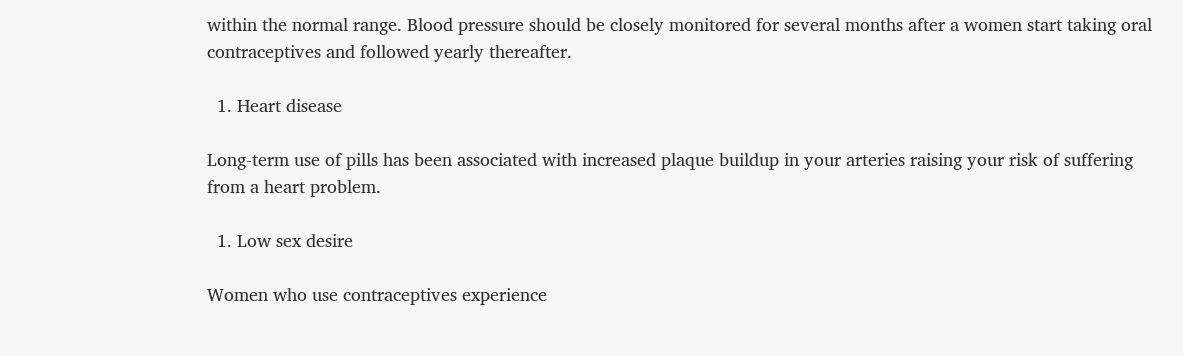within the normal range. Blood pressure should be closely monitored for several months after a women start taking oral contraceptives and followed yearly thereafter.

  1. Heart disease

Long-term use of pills has been associated with increased plaque buildup in your arteries raising your risk of suffering from a heart problem.

  1. Low sex desire

Women who use contraceptives experience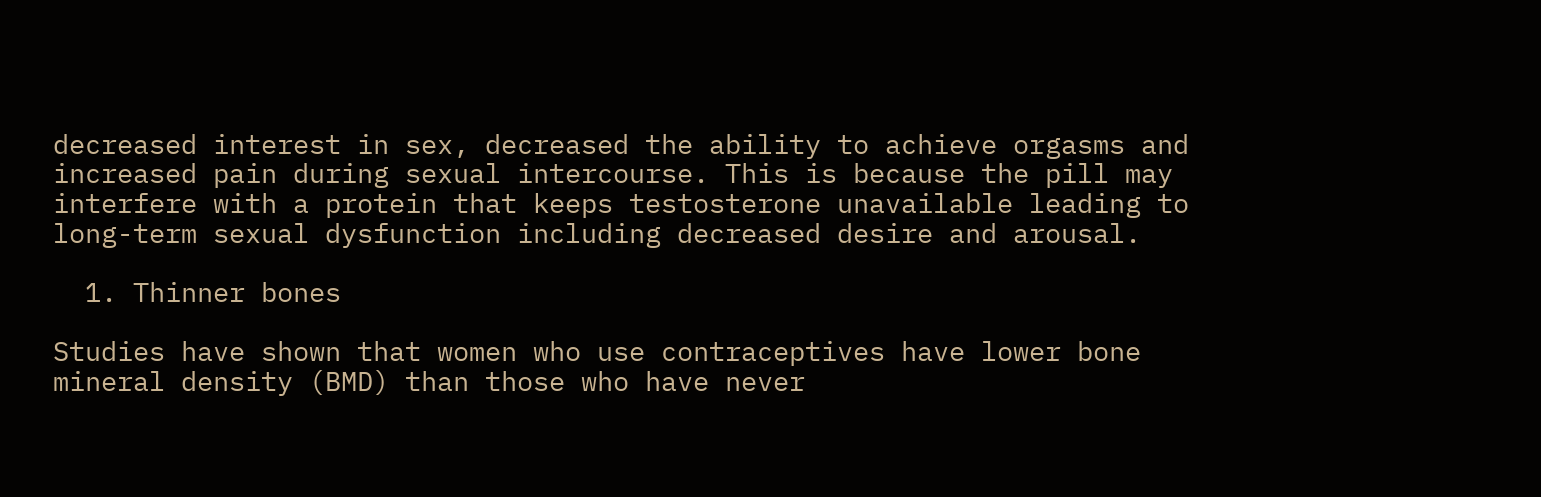decreased interest in sex, decreased the ability to achieve orgasms and increased pain during sexual intercourse. This is because the pill may interfere with a protein that keeps testosterone unavailable leading to long-term sexual dysfunction including decreased desire and arousal.

  1. Thinner bones

Studies have shown that women who use contraceptives have lower bone mineral density (BMD) than those who have never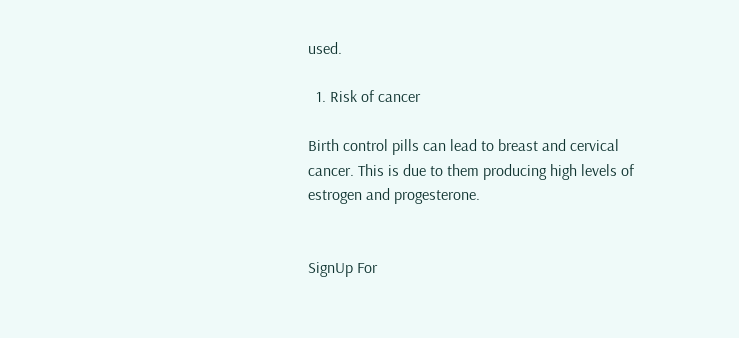used.

  1. Risk of cancer

Birth control pills can lead to breast and cervical cancer. This is due to them producing high levels of estrogen and progesterone.


SignUp For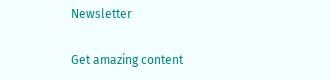Newsletter

Get amazing content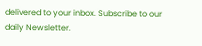delivered to your inbox. Subscribe to our daily Newsletter.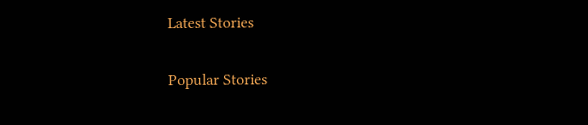Latest Stories

Popular Stories